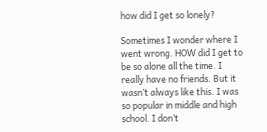how did I get so lonely?

Sometimes I wonder where I went wrong. HOW did I get to be so alone all the time. I really have no friends. But it wasn’t always like this. I was so popular in middle and high school. I don’t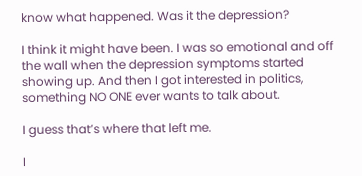know what happened. Was it the depression?

I think it might have been. I was so emotional and off the wall when the depression symptoms started showing up. And then I got interested in politics, something NO ONE ever wants to talk about.

I guess that’s where that left me.

I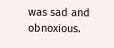was sad and obnoxious.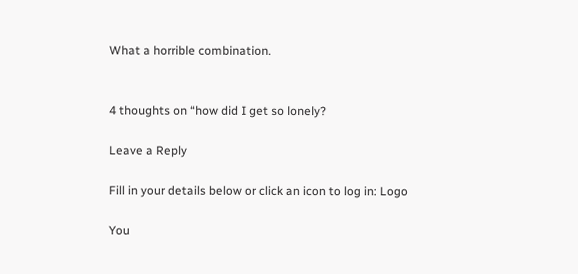What a horrible combination.


4 thoughts on “how did I get so lonely?

Leave a Reply

Fill in your details below or click an icon to log in: Logo

You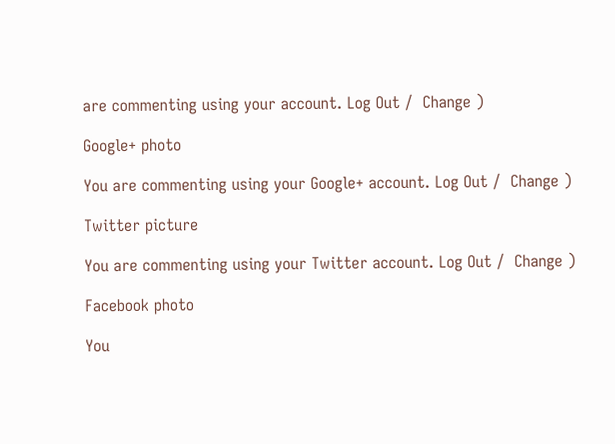are commenting using your account. Log Out /  Change )

Google+ photo

You are commenting using your Google+ account. Log Out /  Change )

Twitter picture

You are commenting using your Twitter account. Log Out /  Change )

Facebook photo

You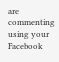are commenting using your Facebook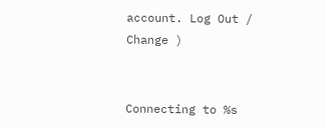account. Log Out /  Change )


Connecting to %s